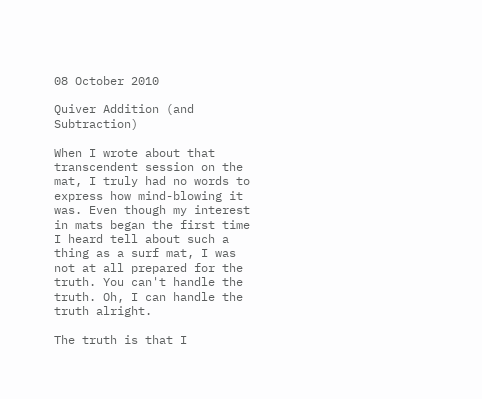08 October 2010

Quiver Addition (and Subtraction)

When I wrote about that transcendent session on the mat, I truly had no words to express how mind-blowing it was. Even though my interest in mats began the first time I heard tell about such a thing as a surf mat, I was not at all prepared for the truth. You can't handle the truth. Oh, I can handle the truth alright.

The truth is that I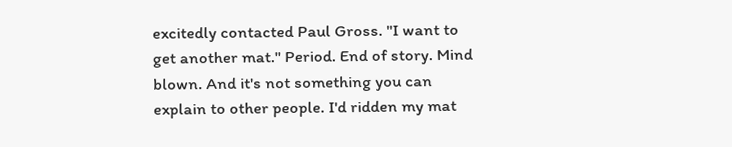excitedly contacted Paul Gross. "I want to get another mat." Period. End of story. Mind blown. And it's not something you can explain to other people. I'd ridden my mat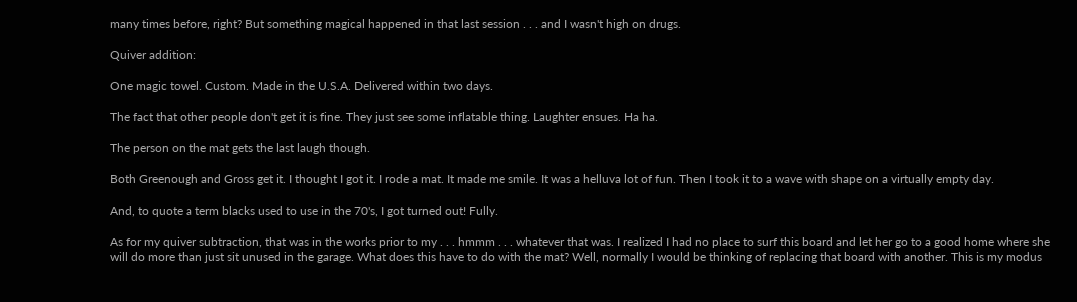many times before, right? But something magical happened in that last session . . . and I wasn't high on drugs.

Quiver addition:

One magic towel. Custom. Made in the U.S.A. Delivered within two days.

The fact that other people don't get it is fine. They just see some inflatable thing. Laughter ensues. Ha ha.

The person on the mat gets the last laugh though.

Both Greenough and Gross get it. I thought I got it. I rode a mat. It made me smile. It was a helluva lot of fun. Then I took it to a wave with shape on a virtually empty day.

And, to quote a term blacks used to use in the 70's, I got turned out! Fully.

As for my quiver subtraction, that was in the works prior to my . . . hmmm . . . whatever that was. I realized I had no place to surf this board and let her go to a good home where she will do more than just sit unused in the garage. What does this have to do with the mat? Well, normally I would be thinking of replacing that board with another. This is my modus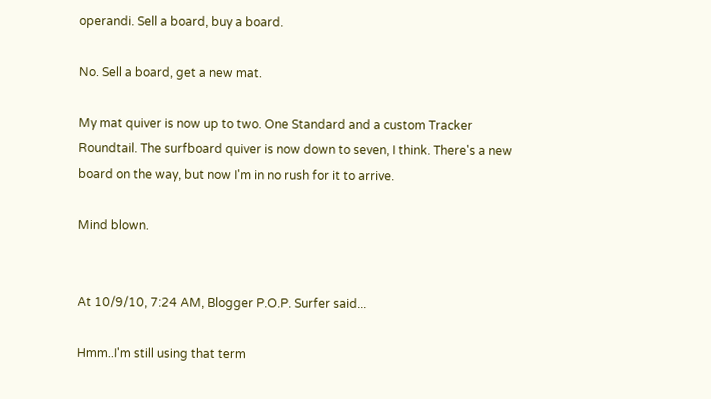operandi. Sell a board, buy a board.

No. Sell a board, get a new mat.

My mat quiver is now up to two. One Standard and a custom Tracker Roundtail. The surfboard quiver is now down to seven, I think. There's a new board on the way, but now I'm in no rush for it to arrive.

Mind blown.


At 10/9/10, 7:24 AM, Blogger P.O.P. Surfer said...

Hmm..I'm still using that term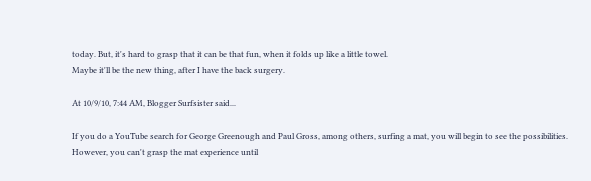today. But, it's hard to grasp that it can be that fun, when it folds up like a little towel.
Maybe it'll be the new thing, after I have the back surgery.

At 10/9/10, 7:44 AM, Blogger Surfsister said...

If you do a YouTube search for George Greenough and Paul Gross, among others, surfing a mat, you will begin to see the possibilities. However, you can't grasp the mat experience until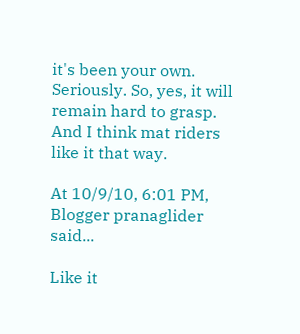it's been your own. Seriously. So, yes, it will remain hard to grasp. And I think mat riders like it that way.

At 10/9/10, 6:01 PM, Blogger pranaglider said...

Like it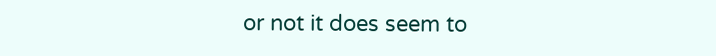or not it does seem to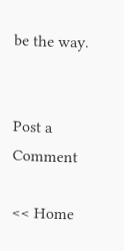be the way.


Post a Comment

<< Home